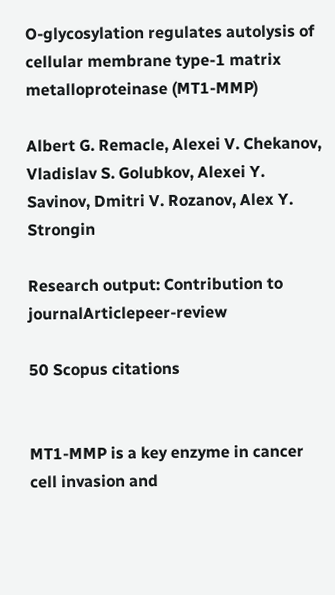O-glycosylation regulates autolysis of cellular membrane type-1 matrix metalloproteinase (MT1-MMP)

Albert G. Remacle, Alexei V. Chekanov, Vladislav S. Golubkov, Alexei Y. Savinov, Dmitri V. Rozanov, Alex Y. Strongin

Research output: Contribution to journalArticlepeer-review

50 Scopus citations


MT1-MMP is a key enzyme in cancer cell invasion and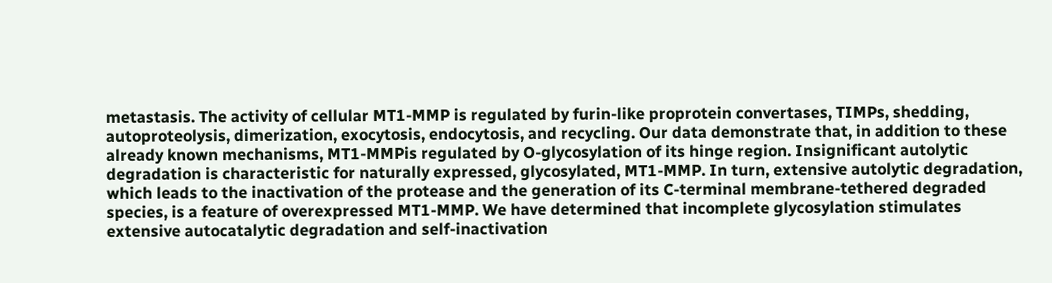metastasis. The activity of cellular MT1-MMP is regulated by furin-like proprotein convertases, TIMPs, shedding, autoproteolysis, dimerization, exocytosis, endocytosis, and recycling. Our data demonstrate that, in addition to these already known mechanisms, MT1-MMPis regulated by O-glycosylation of its hinge region. Insignificant autolytic degradation is characteristic for naturally expressed, glycosylated, MT1-MMP. In turn, extensive autolytic degradation, which leads to the inactivation of the protease and the generation of its C-terminal membrane-tethered degraded species, is a feature of overexpressed MT1-MMP. We have determined that incomplete glycosylation stimulates extensive autocatalytic degradation and self-inactivation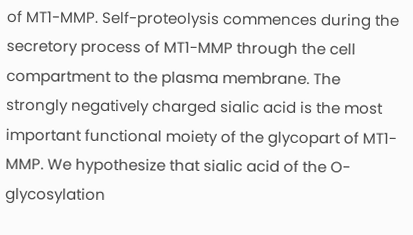of MT1-MMP. Self-proteolysis commences during the secretory process of MT1-MMP through the cell compartment to the plasma membrane. The strongly negatively charged sialic acid is the most important functional moiety of the glycopart of MT1-MMP. We hypothesize that sialic acid of the O-glycosylation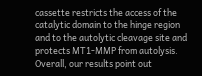cassette restricts the access of the catalytic domain to the hinge region and to the autolytic cleavage site and protects MT1-MMP from autolysis. Overall, our results point out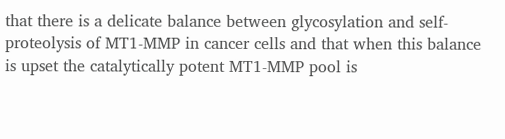that there is a delicate balance between glycosylation and self-proteolysis of MT1-MMP in cancer cells and that when this balance is upset the catalytically potent MT1-MMP pool is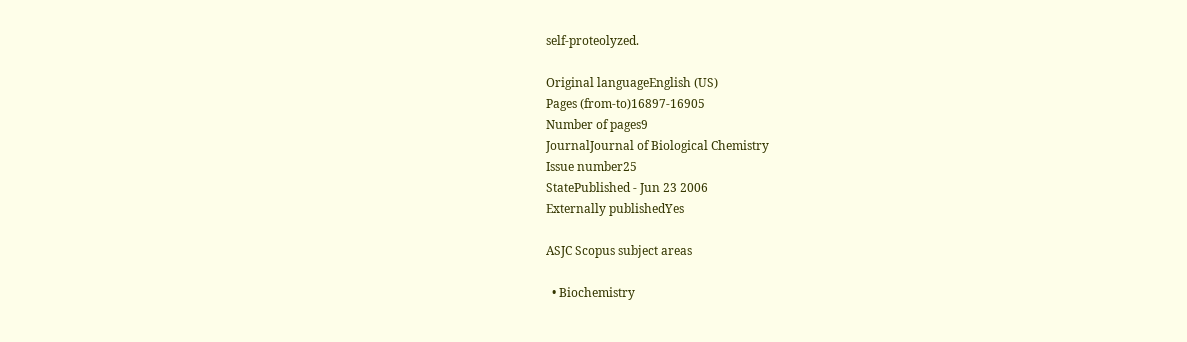self-proteolyzed.

Original languageEnglish (US)
Pages (from-to)16897-16905
Number of pages9
JournalJournal of Biological Chemistry
Issue number25
StatePublished - Jun 23 2006
Externally publishedYes

ASJC Scopus subject areas

  • Biochemistry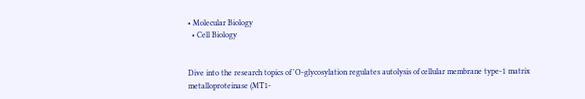• Molecular Biology
  • Cell Biology


Dive into the research topics of 'O-glycosylation regulates autolysis of cellular membrane type-1 matrix metalloproteinase (MT1-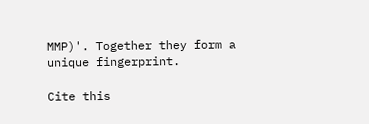MMP)'. Together they form a unique fingerprint.

Cite this